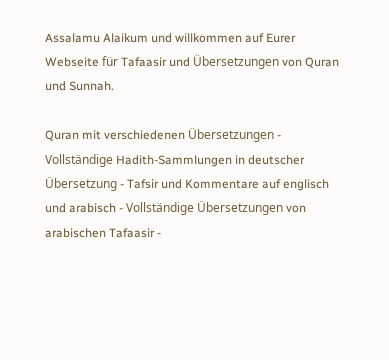Assalamu Alaikum und willkommen auf Eurer Webseite für Tafaasir und Übersetzungen von Quran und Sunnah.

Quran mit verschiedenen Übersetzungen - Vollständige Hadith-Sammlungen in deutscher Übersetzung - Tafsir und Kommentare auf englisch und arabisch - Vollständige Übersetzungen von arabischen Tafaasir -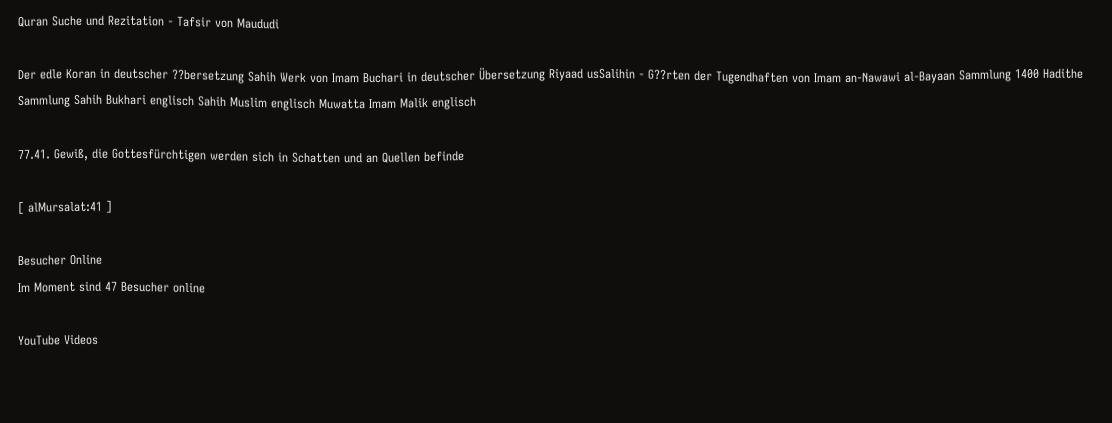Quran Suche und Rezitation - Tafsir von Maududi

Der edle Koran in deutscher ??bersetzung Sahih Werk von Imam Buchari in deutscher Übersetzung Riyaad usSalihin - G??rten der Tugendhaften von Imam an-Nawawi al-Bayaan Sammlung 1400 Hadithe Sammlung Sahih Bukhari englisch Sahih Muslim englisch Muwatta Imam Malik englisch

77.41. Gewiß, die Gottesfürchtigen werden sich in Schatten und an Quellen befinde

[ alMursalat:41 ]

Besucher Online
Im Moment sind 47 Besucher online

YouTube Videos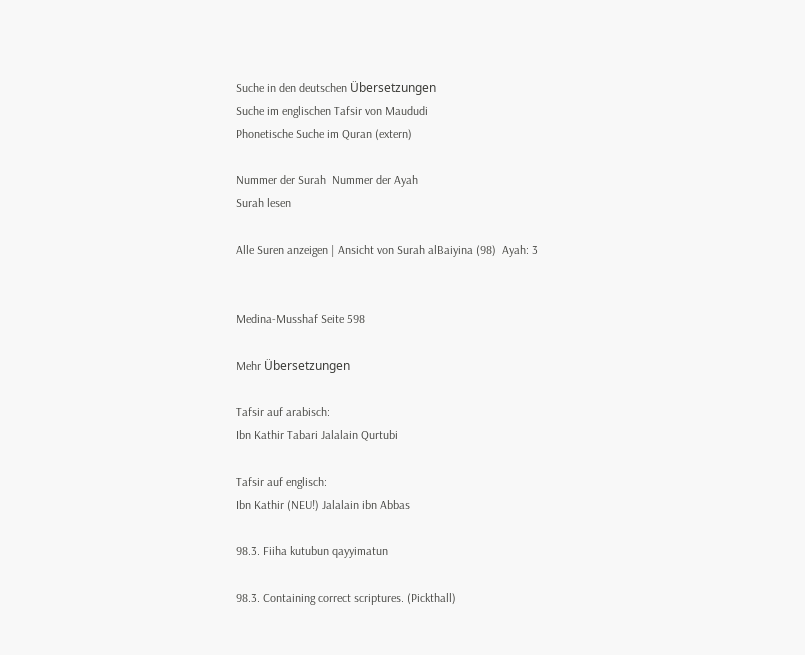Suche in den deutschen Übersetzungen
Suche im englischen Tafsir von Maududi
Phonetische Suche im Quran (extern)

Nummer der Surah  Nummer der Ayah
Surah lesen

Alle Suren anzeigen | Ansicht von Surah alBaiyina (98)  Ayah: 3


Medina-Musshaf Seite 598

Mehr Übersetzungen

Tafsir auf arabisch:
Ibn Kathir Tabari Jalalain Qurtubi

Tafsir auf englisch:
Ibn Kathir (NEU!) Jalalain ibn Abbas

98.3. Fiiha kutubun qayyimatun

98.3. Containing correct scriptures. (Pickthall)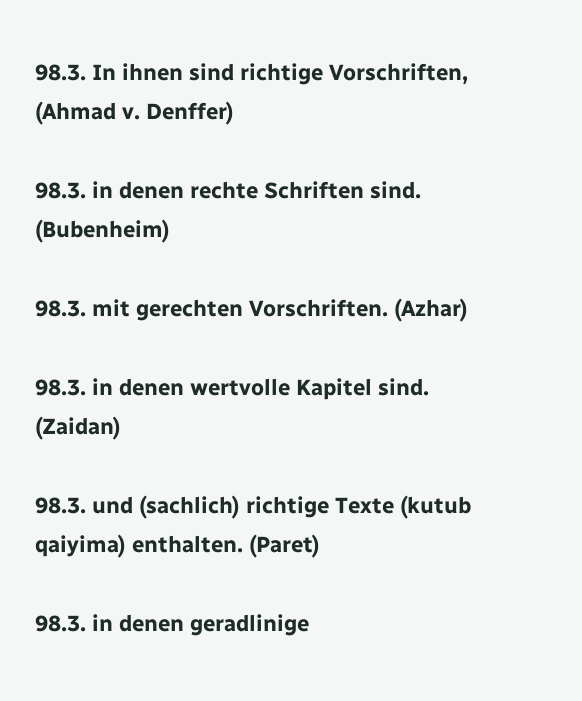98.3. In ihnen sind richtige Vorschriften, (Ahmad v. Denffer)

98.3. in denen rechte Schriften sind. (Bubenheim)

98.3. mit gerechten Vorschriften. (Azhar)

98.3. in denen wertvolle Kapitel sind. (Zaidan)

98.3. und (sachlich) richtige Texte (kutub qaiyima) enthalten. (Paret)

98.3. in denen geradlinige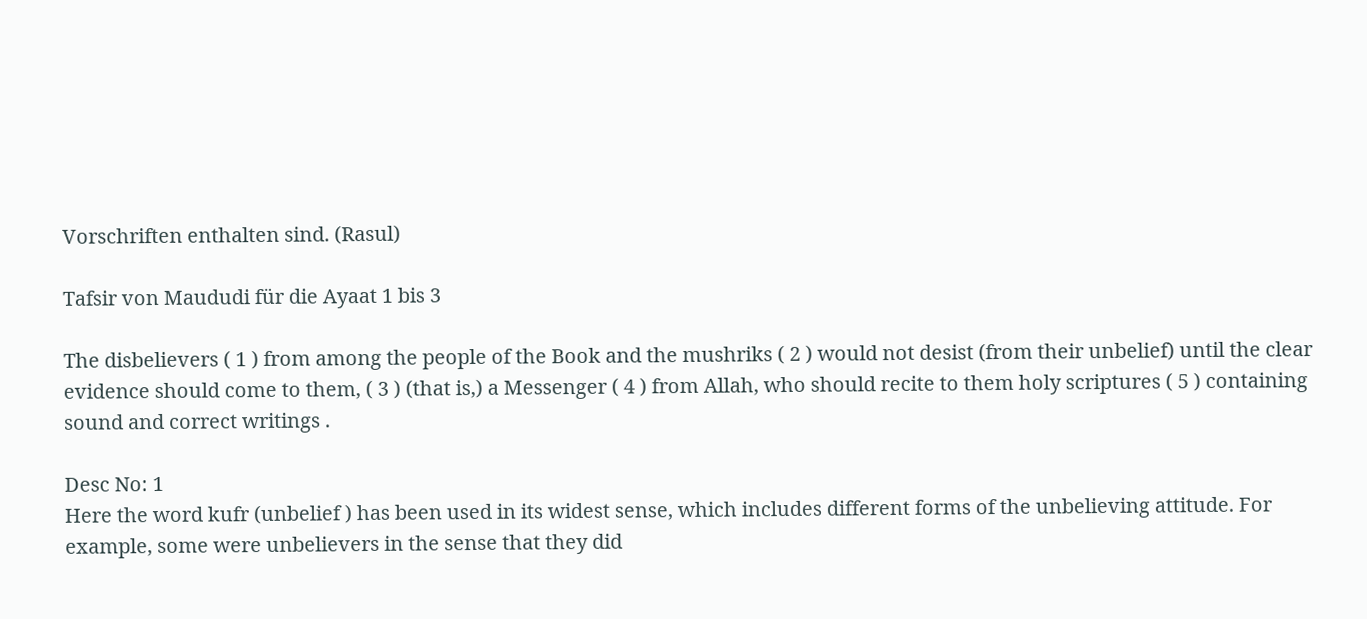Vorschriften enthalten sind. (Rasul)

Tafsir von Maududi für die Ayaat 1 bis 3

The disbelievers ( 1 ) from among the people of the Book and the mushriks ( 2 ) would not desist (from their unbelief) until the clear evidence should come to them, ( 3 ) (that is,) a Messenger ( 4 ) from Allah, who should recite to them holy scriptures ( 5 ) containing sound and correct writings .

Desc No: 1
Here the word kufr (unbelief ) has been used in its widest sense, which includes different forms of the unbelieving attitude. For example, some were unbelievers in the sense that they did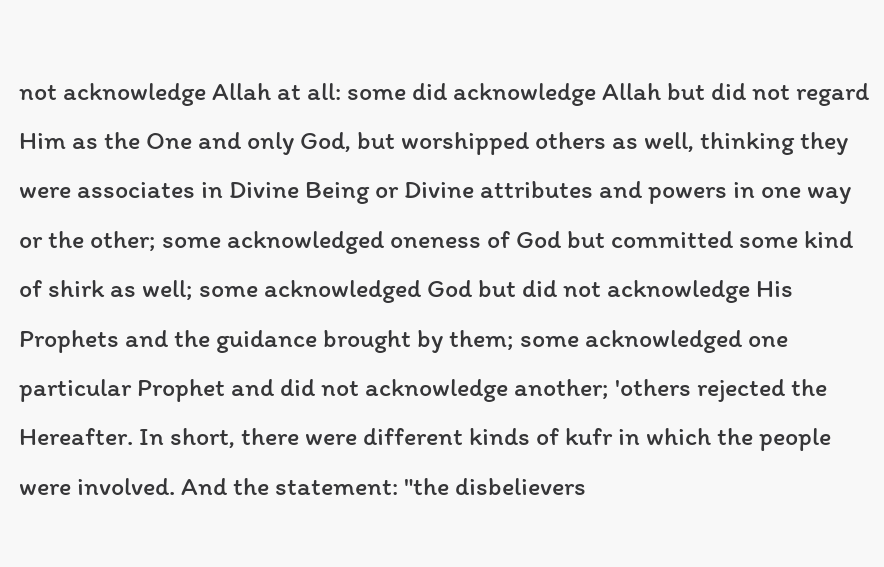not acknowledge Allah at all: some did acknowledge Allah but did not regard Him as the One and only God, but worshipped others as well, thinking they were associates in Divine Being or Divine attributes and powers in one way or the other; some acknowledged oneness of God but committed some kind of shirk as well; some acknowledged God but did not acknowledge His Prophets and the guidance brought by them; some acknowledged one particular Prophet and did not acknowledge another; 'others rejected the Hereafter. In short, there were different kinds of kufr in which the people were involved. And the statement: "the disbelievers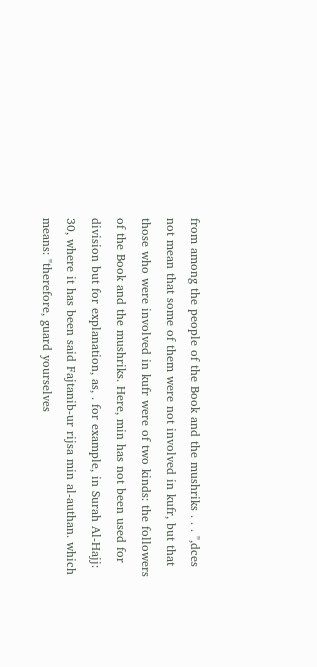from among the people of the Book and the mushriks . . . ",dces not mean that some of them were not involved in kufr, but that those who were involved in kufr were of two kinds: the followers of the Book and the mushriks. Here, min has not been used for division but for explanation, as, . for example, in Surah Al-Hajj: 30, where it has been said Fajtanib-ur rijsa min al-authan. which means: "therefore, guard yourselves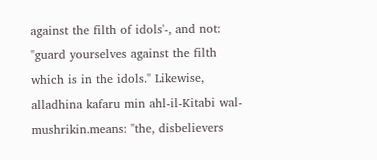against the filth of idols'-, and not: "guard yourselves against the filth which is in the idols." Likewise, alladhina kafaru min ahl-il-Kitabi wal-mushrikin.means: "the, disbelievers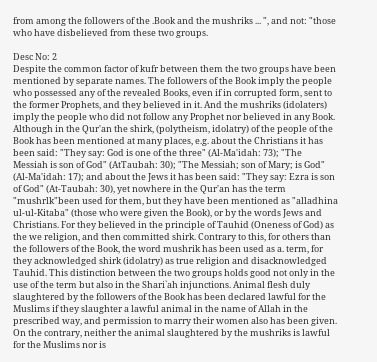from among the followers of the .Book and the mushriks ... ", and not: "those who have disbelieved from these two groups.

Desc No: 2
Despite the common factor of kufr between them the two groups have been mentioned by separate names. The followers of the Book imply the people who possessed any of the revealed Books, even if in corrupted form, sent to the former Prophets, and they believed in it. And the mushriks (idolaters) imply the people who did not follow any Prophet nor believed in any Book. Although in the Qur'an the shirk, (polytheism, idolatry) of the people of the Book has been mentioned at many places, e.g. about the Christians it has been said: "They say: God is one of the three" (Al-Ma'idah: 73); "The Messiah is son of God" (AtTaubah: 30); "The Messiah; son of Mary; is God" (Al-Ma'idah: 17); and about the Jews it has been said: "They say: Ezra is son of God" (At-Taubah: 30), yet nowhere in the Qur'an has the term "mushrlk"been used for them, but they have been mentioned as "alladhina ul-ul-Kitaba" (those who were given the Book), or by the words Jews and Christians. For they believed in the principle of Tauhid (Oneness of God) as the we religion, and then committed shirk. Contrary to this, for others than the followers of the Book, the word mushrik has been used as a. term, for they acknowledged shirk (idolatry) as true religion and disacknowledged Tauhid. This distinction between the two groups holds good not only in the use of the term but also in the Shari`ah injunctions. Animal flesh duly slaughtered by the followers of the Book has been declared lawful for the Muslims if they slaughter a lawful animal in the name of Allah in the prescribed way, and permission to marry their women also has been given. On the contrary, neither the animal slaughtered by the mushriks is lawful for the Muslims nor is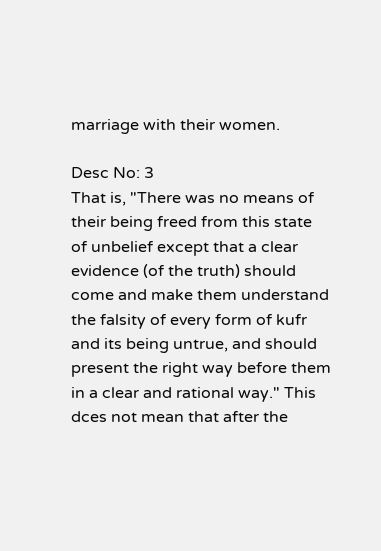marriage with their women.

Desc No: 3
That is, "There was no means of their being freed from this state of unbelief except that a clear evidence (of the truth) should come and make them understand the falsity of every form of kufr and its being untrue, and should present the right way before them in a clear and rational way." This dces not mean that after the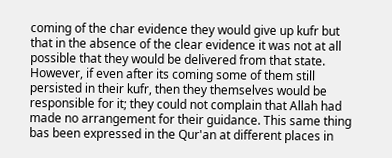coming of the char evidence they would give up kufr but that in the absence of the clear evidence it was not at all possible that they would be delivered from that state. However, if even after its coming some of them still persisted in their kufr, then they themselves would be responsible for it; they could not complain that Allah had made no arrangement for their guidance. This same thing bas been expressed in the Qur'an at different places in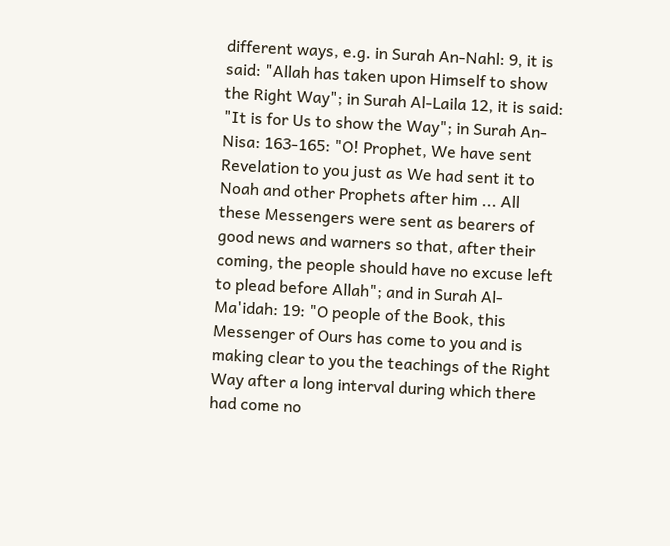different ways, e.g. in Surah An-Nahl: 9, it is said: "Allah has taken upon Himself to show the Right Way"; in Surah Al-Laila 12, it is said: "It is for Us to show the Way"; in Surah An-Nisa: 163-165: "O! Prophet, We have sent Revelation to you just as We had sent it to Noah and other Prophets after him ... All these Messengers were sent as bearers of good news and warners so that, after their coming, the people should have no excuse left to plead before Allah"; and in Surah Al-Ma'idah: 19: "O people of the Book, this Messenger of Ours has come to you and is making clear to you the teachings of the Right Way after a long interval during which there had come no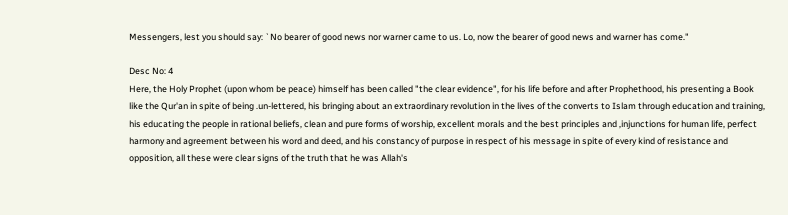Messengers, lest you should say: `No bearer of good news nor warner came to us. Lo, now the bearer of good news and warner has come."

Desc No: 4
Here, the Holy Prophet (upon whom be peace) himself has been called "the clear evidence", for his life before and after Prophethood, his presenting a Book like the Qur'an in spite of being .un-lettered, his bringing about an extraordinary revolution in the lives of the converts to Islam through education and training, his educating the people in rational beliefs, clean and pure forms of worship, excellent morals and the best principles and ,injunctions for human life, perfect harmony and agreement between his word and deed, and his constancy of purpose in respect of his message in spite of every kind of resistance and opposition, all these were clear signs of the truth that he was Allah's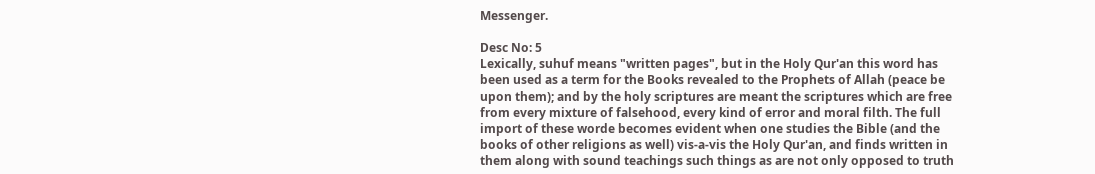Messenger.

Desc No: 5
Lexically, suhuf means "written pages", but in the Holy Qur'an this word has been used as a term for the Books revealed to the Prophets of Allah (peace be upon them); and by the holy scriptures are meant the scriptures which are free from every mixture of falsehood, every kind of error and moral filth. The full import of these worde becomes evident when one studies the Bible (and the books of other religions as well) vis-a-vis the Holy Qur'an, and finds written in them along with sound teachings such things as are not only opposed to truth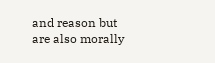and reason but are also morally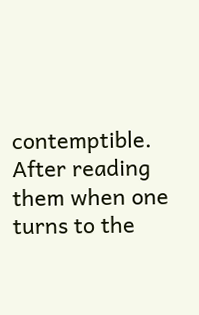contemptible. After reading them when one turns to the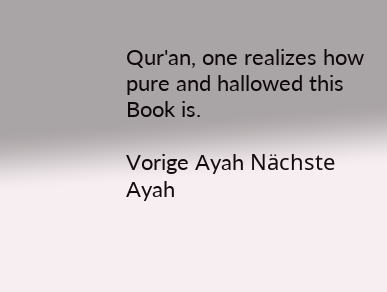Qur'an, one realizes how pure and hallowed this Book is.

Vorige Ayah Nächste Ayah